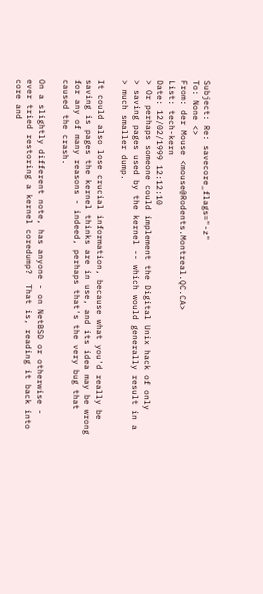Subject: Re: savecore_flags="-z"
To: None <>
From: der Mouse <mouse@Rodents.Montreal.QC.CA>
List: tech-kern
Date: 12/02/1999 12:12:10
> Or perhaps someone could implement the Digital Unix hack of only
> saving pages used by the kernel -- which would generally result in a
> much smaller dump.

It could also lose crucial information, because what you'd really be
saving is pages the kernel thinks are in use, and its idea may be wrong
for any of many reasons - indeed, perhaps that's the very bug that
caused the crash.

On a slightly different note, has anyone - on NetBSD or otherwise -
ever tried restoring a kernel coredump?  That is, reading it back into
core and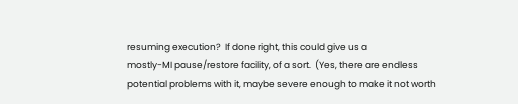resuming execution?  If done right, this could give us a
mostly-MI pause/restore facility, of a sort.  (Yes, there are endless
potential problems with it, maybe severe enough to make it not worth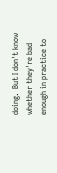doing.  But I don't know whether they're bad enough in practice to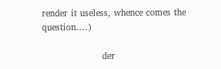render it useless, whence comes the question....)

                    der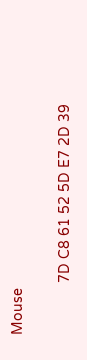Mouse

             7D C8 61 52 5D E7 2D 39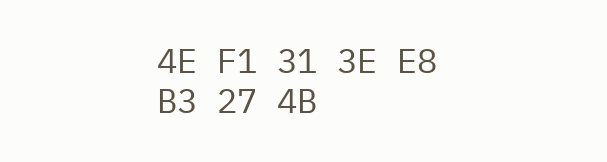4E F1 31 3E E8 B3 27 4B